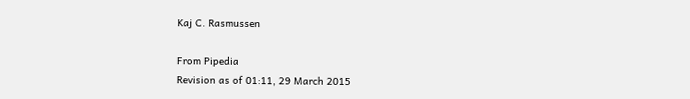Kaj C. Rasmussen

From Pipedia
Revision as of 01:11, 29 March 2015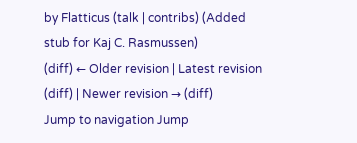by Flatticus (talk | contribs) (Added stub for Kaj C. Rasmussen)
(diff) ← Older revision | Latest revision (diff) | Newer revision → (diff)
Jump to navigation Jump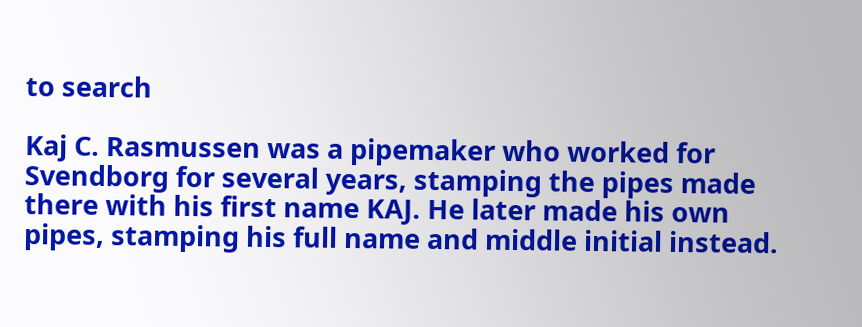to search

Kaj C. Rasmussen was a pipemaker who worked for Svendborg for several years, stamping the pipes made there with his first name KAJ. He later made his own pipes, stamping his full name and middle initial instead.